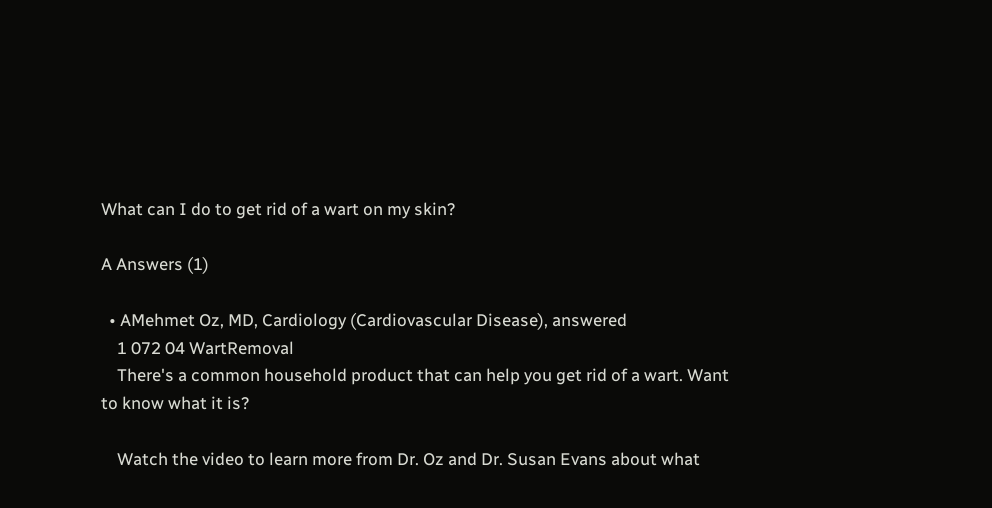What can I do to get rid of a wart on my skin?

A Answers (1)

  • AMehmet Oz, MD, Cardiology (Cardiovascular Disease), answered
    1 072 04 WartRemoval
    There's a common household product that can help you get rid of a wart. Want to know what it is?

    Watch the video to learn more from Dr. Oz and Dr. Susan Evans about what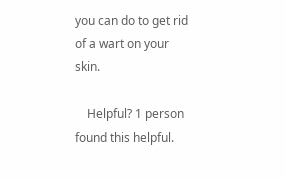you can do to get rid of a wart on your skin.

    Helpful? 1 person found this helpful.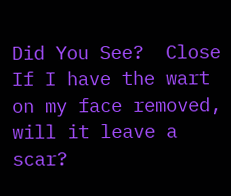Did You See?  Close
If I have the wart on my face removed, will it leave a scar?